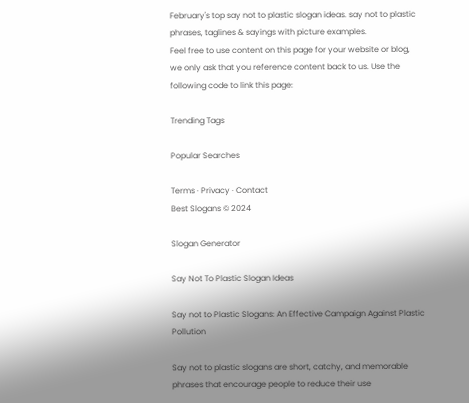February's top say not to plastic slogan ideas. say not to plastic phrases, taglines & sayings with picture examples.
Feel free to use content on this page for your website or blog, we only ask that you reference content back to us. Use the following code to link this page:

Trending Tags

Popular Searches

Terms · Privacy · Contact
Best Slogans © 2024

Slogan Generator

Say Not To Plastic Slogan Ideas

Say not to Plastic Slogans: An Effective Campaign Against Plastic Pollution

Say not to plastic slogans are short, catchy, and memorable phrases that encourage people to reduce their use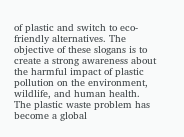of plastic and switch to eco-friendly alternatives. The objective of these slogans is to create a strong awareness about the harmful impact of plastic pollution on the environment, wildlife, and human health. The plastic waste problem has become a global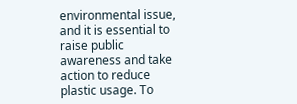environmental issue, and it is essential to raise public awareness and take action to reduce plastic usage. To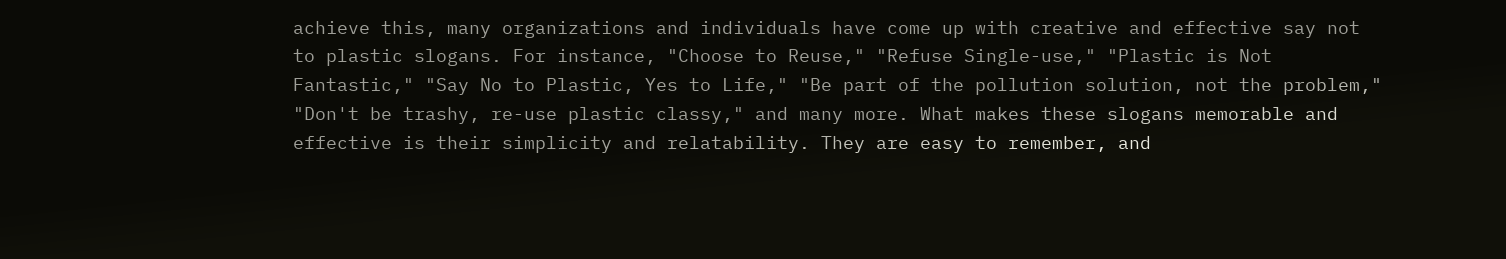achieve this, many organizations and individuals have come up with creative and effective say not to plastic slogans. For instance, "Choose to Reuse," "Refuse Single-use," "Plastic is Not Fantastic," "Say No to Plastic, Yes to Life," "Be part of the pollution solution, not the problem," "Don't be trashy, re-use plastic classy," and many more. What makes these slogans memorable and effective is their simplicity and relatability. They are easy to remember, and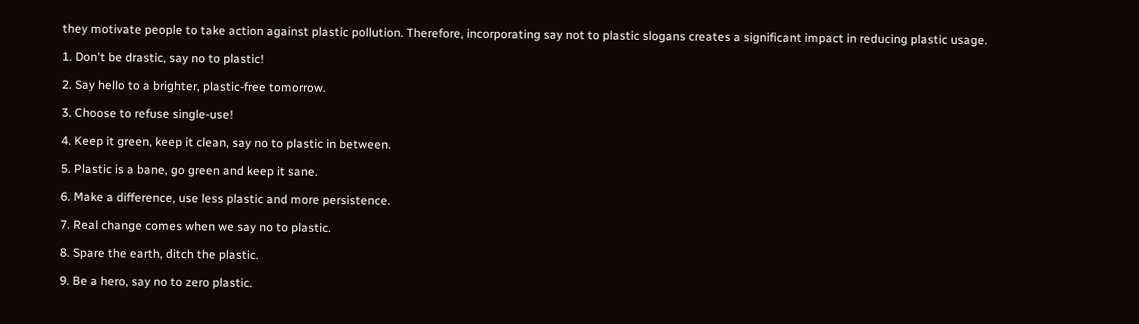they motivate people to take action against plastic pollution. Therefore, incorporating say not to plastic slogans creates a significant impact in reducing plastic usage.

1. Don't be drastic, say no to plastic!

2. Say hello to a brighter, plastic-free tomorrow.

3. Choose to refuse single-use!

4. Keep it green, keep it clean, say no to plastic in between.

5. Plastic is a bane, go green and keep it sane.

6. Make a difference, use less plastic and more persistence.

7. Real change comes when we say no to plastic.

8. Spare the earth, ditch the plastic.

9. Be a hero, say no to zero plastic.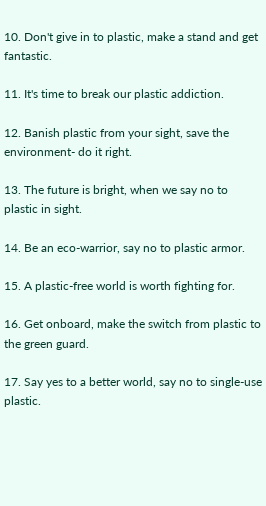10. Don't give in to plastic, make a stand and get fantastic.

11. It's time to break our plastic addiction.

12. Banish plastic from your sight, save the environment- do it right.

13. The future is bright, when we say no to plastic in sight.

14. Be an eco-warrior, say no to plastic armor.

15. A plastic-free world is worth fighting for.

16. Get onboard, make the switch from plastic to the green guard.

17. Say yes to a better world, say no to single-use plastic.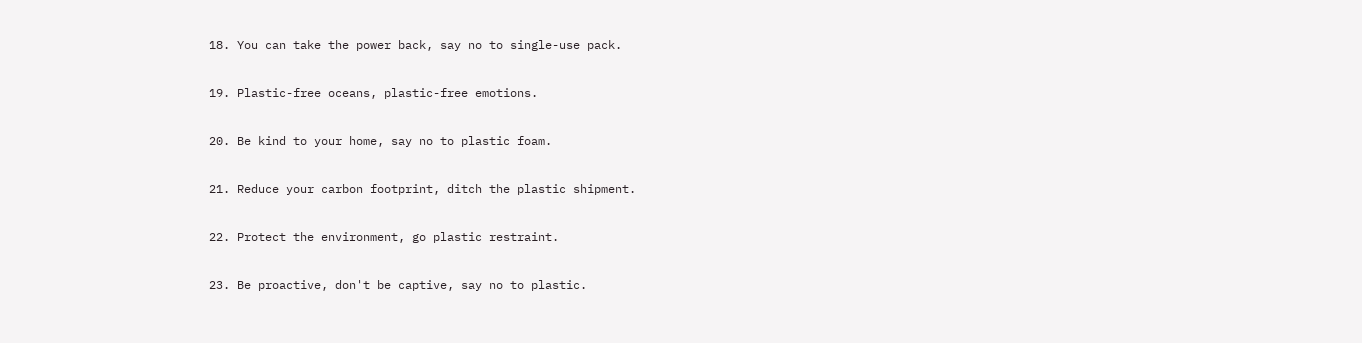18. You can take the power back, say no to single-use pack.

19. Plastic-free oceans, plastic-free emotions.

20. Be kind to your home, say no to plastic foam.

21. Reduce your carbon footprint, ditch the plastic shipment.

22. Protect the environment, go plastic restraint.

23. Be proactive, don't be captive, say no to plastic.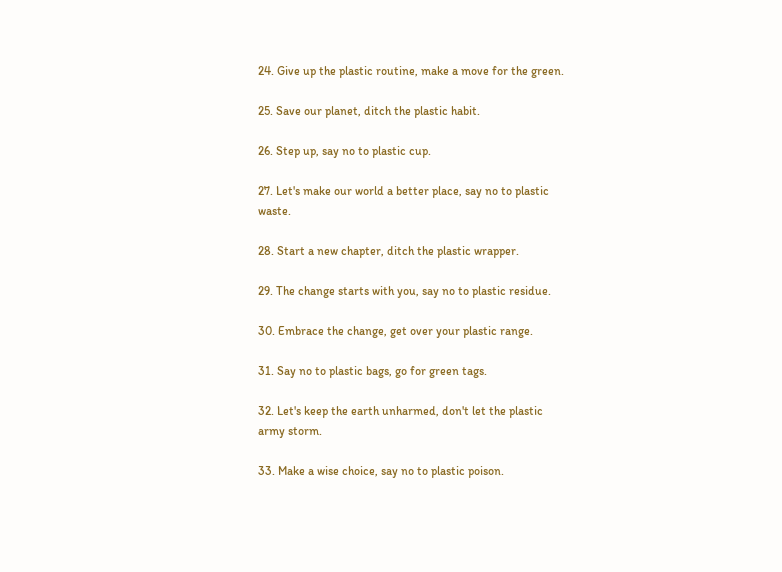24. Give up the plastic routine, make a move for the green.

25. Save our planet, ditch the plastic habit.

26. Step up, say no to plastic cup.

27. Let's make our world a better place, say no to plastic waste.

28. Start a new chapter, ditch the plastic wrapper.

29. The change starts with you, say no to plastic residue.

30. Embrace the change, get over your plastic range.

31. Say no to plastic bags, go for green tags.

32. Let's keep the earth unharmed, don't let the plastic army storm.

33. Make a wise choice, say no to plastic poison.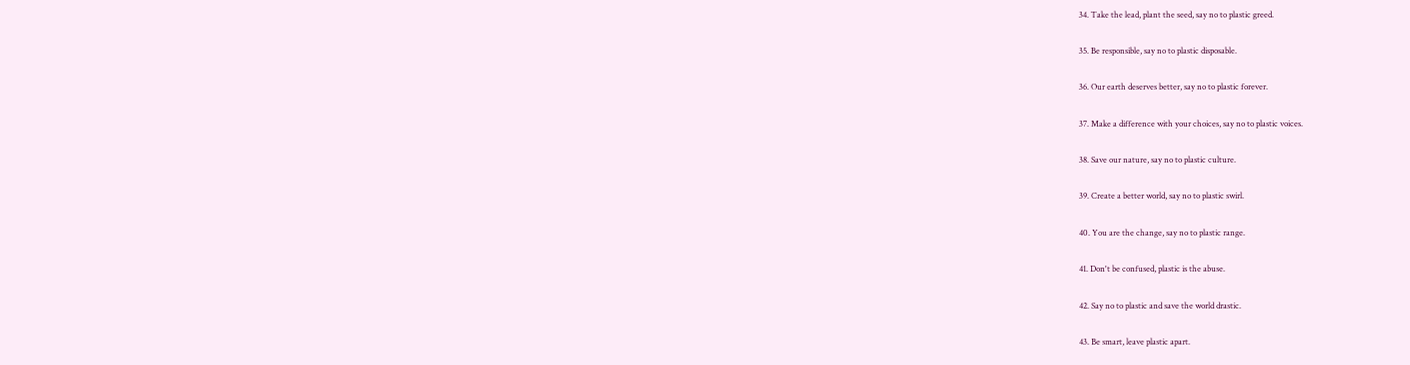34. Take the lead, plant the seed, say no to plastic greed.

35. Be responsible, say no to plastic disposable.

36. Our earth deserves better, say no to plastic forever.

37. Make a difference with your choices, say no to plastic voices.

38. Save our nature, say no to plastic culture.

39. Create a better world, say no to plastic swirl.

40. You are the change, say no to plastic range.

41. Don't be confused, plastic is the abuse.

42. Say no to plastic and save the world drastic.

43. Be smart, leave plastic apart.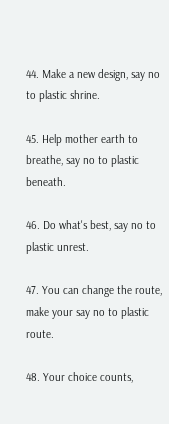44. Make a new design, say no to plastic shrine.

45. Help mother earth to breathe, say no to plastic beneath.

46. Do what's best, say no to plastic unrest.

47. You can change the route, make your say no to plastic route.

48. Your choice counts,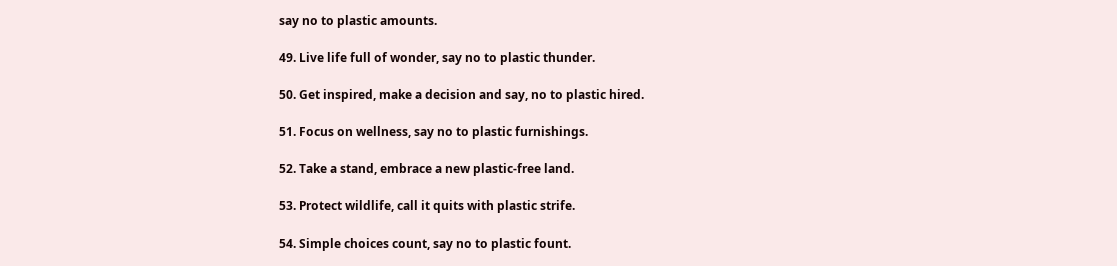say no to plastic amounts.

49. Live life full of wonder, say no to plastic thunder.

50. Get inspired, make a decision and say, no to plastic hired.

51. Focus on wellness, say no to plastic furnishings.

52. Take a stand, embrace a new plastic-free land.

53. Protect wildlife, call it quits with plastic strife.

54. Simple choices count, say no to plastic fount.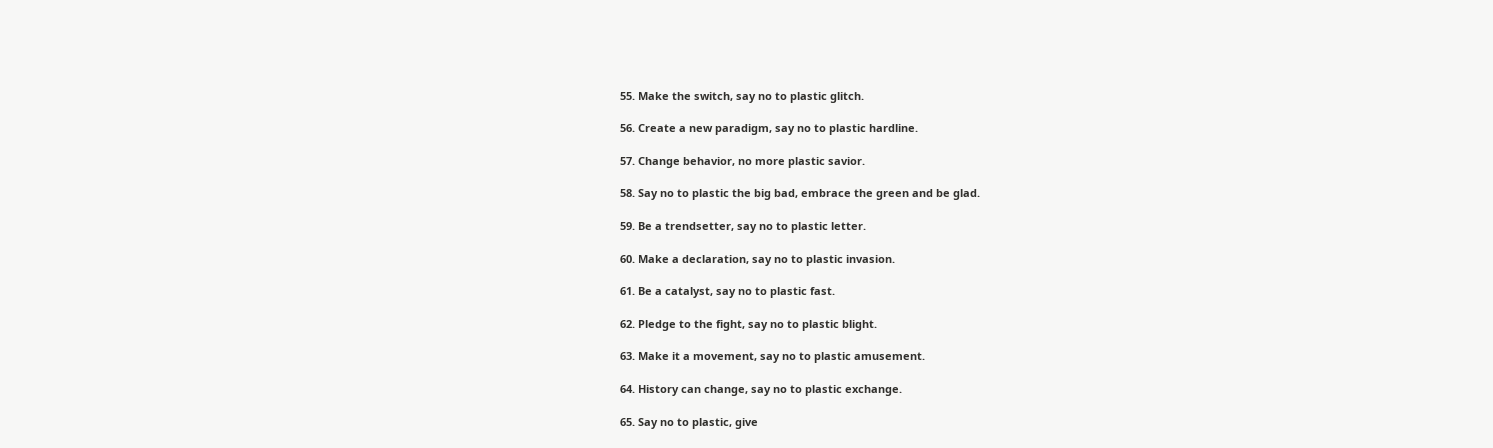55. Make the switch, say no to plastic glitch.

56. Create a new paradigm, say no to plastic hardline.

57. Change behavior, no more plastic savior.

58. Say no to plastic the big bad, embrace the green and be glad.

59. Be a trendsetter, say no to plastic letter.

60. Make a declaration, say no to plastic invasion.

61. Be a catalyst, say no to plastic fast.

62. Pledge to the fight, say no to plastic blight.

63. Make it a movement, say no to plastic amusement.

64. History can change, say no to plastic exchange.

65. Say no to plastic, give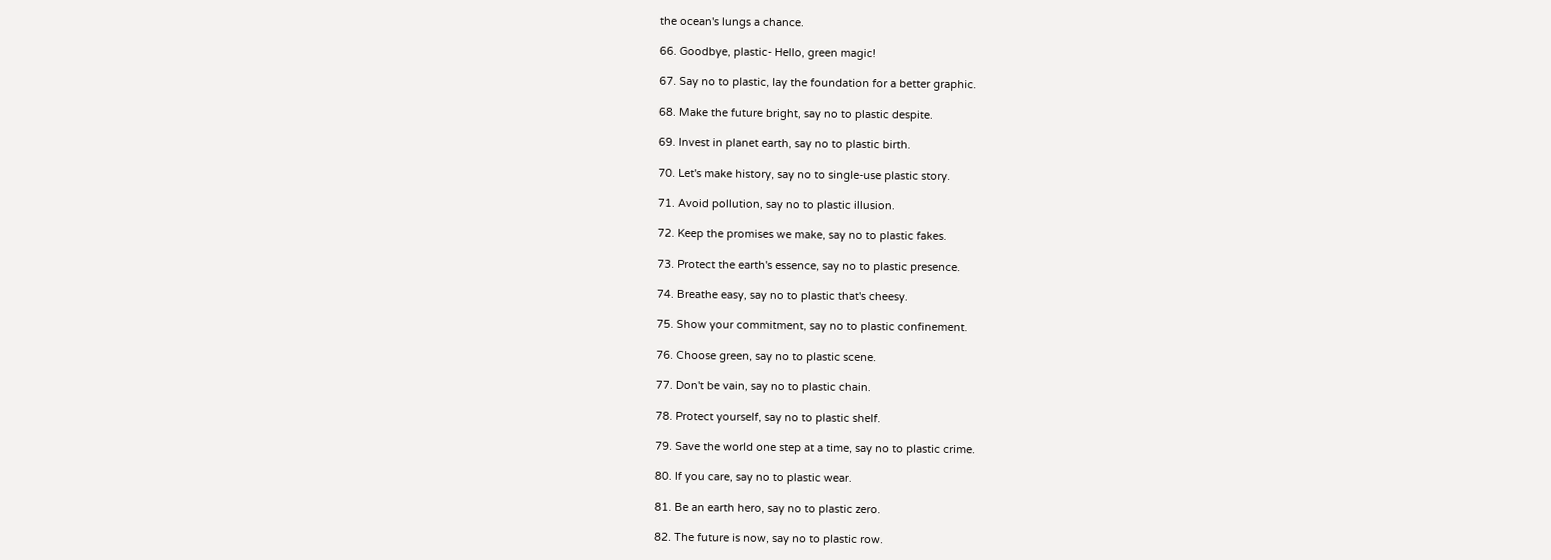the ocean's lungs a chance.

66. Goodbye, plastic- Hello, green magic!

67. Say no to plastic, lay the foundation for a better graphic.

68. Make the future bright, say no to plastic despite.

69. Invest in planet earth, say no to plastic birth.

70. Let's make history, say no to single-use plastic story.

71. Avoid pollution, say no to plastic illusion.

72. Keep the promises we make, say no to plastic fakes.

73. Protect the earth's essence, say no to plastic presence.

74. Breathe easy, say no to plastic that's cheesy.

75. Show your commitment, say no to plastic confinement.

76. Choose green, say no to plastic scene.

77. Don't be vain, say no to plastic chain.

78. Protect yourself, say no to plastic shelf.

79. Save the world one step at a time, say no to plastic crime.

80. If you care, say no to plastic wear.

81. Be an earth hero, say no to plastic zero.

82. The future is now, say no to plastic row.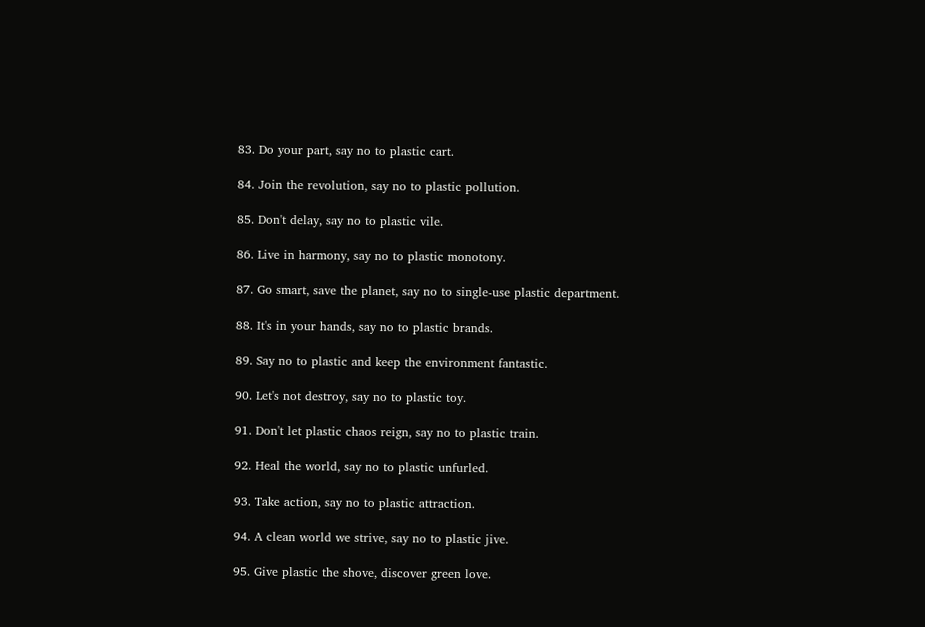83. Do your part, say no to plastic cart.

84. Join the revolution, say no to plastic pollution.

85. Don't delay, say no to plastic vile.

86. Live in harmony, say no to plastic monotony.

87. Go smart, save the planet, say no to single-use plastic department.

88. It's in your hands, say no to plastic brands.

89. Say no to plastic and keep the environment fantastic.

90. Let's not destroy, say no to plastic toy.

91. Don't let plastic chaos reign, say no to plastic train.

92. Heal the world, say no to plastic unfurled.

93. Take action, say no to plastic attraction.

94. A clean world we strive, say no to plastic jive.

95. Give plastic the shove, discover green love.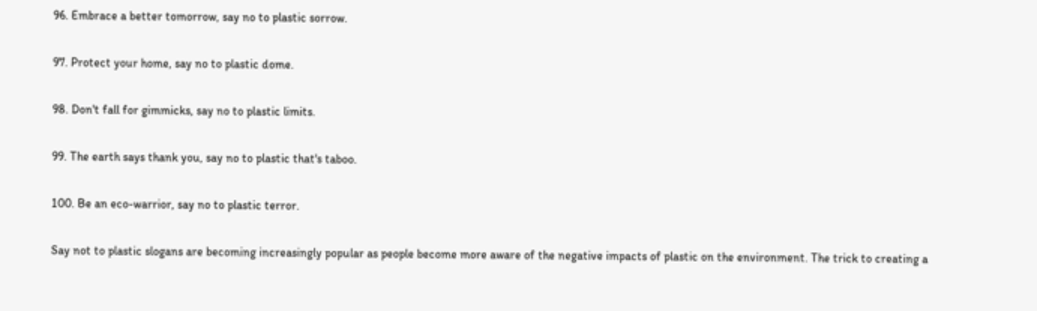96. Embrace a better tomorrow, say no to plastic sorrow.

97. Protect your home, say no to plastic dome.

98. Don't fall for gimmicks, say no to plastic limits.

99. The earth says thank you, say no to plastic that's taboo.

100. Be an eco-warrior, say no to plastic terror.

Say not to plastic slogans are becoming increasingly popular as people become more aware of the negative impacts of plastic on the environment. The trick to creating a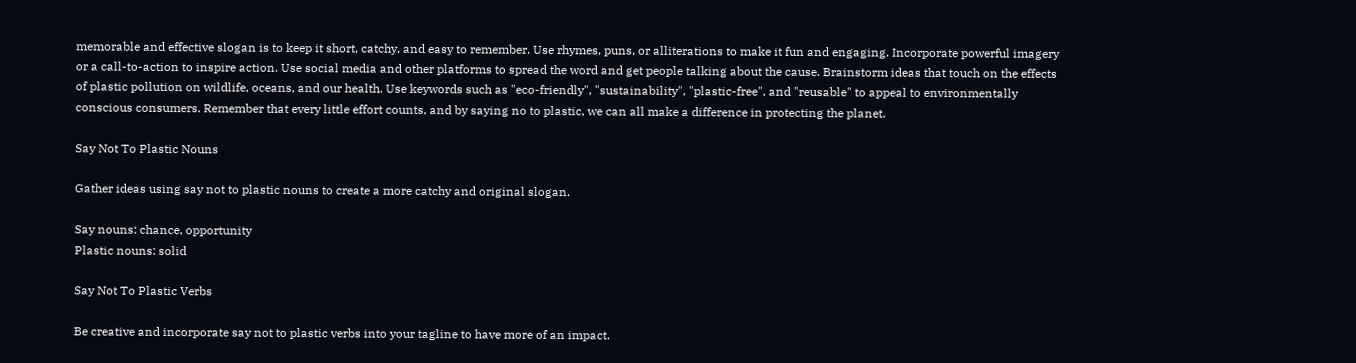memorable and effective slogan is to keep it short, catchy, and easy to remember. Use rhymes, puns, or alliterations to make it fun and engaging. Incorporate powerful imagery or a call-to-action to inspire action. Use social media and other platforms to spread the word and get people talking about the cause. Brainstorm ideas that touch on the effects of plastic pollution on wildlife, oceans, and our health. Use keywords such as "eco-friendly", "sustainability", "plastic-free", and "reusable" to appeal to environmentally conscious consumers. Remember that every little effort counts, and by saying no to plastic, we can all make a difference in protecting the planet.

Say Not To Plastic Nouns

Gather ideas using say not to plastic nouns to create a more catchy and original slogan.

Say nouns: chance, opportunity
Plastic nouns: solid

Say Not To Plastic Verbs

Be creative and incorporate say not to plastic verbs into your tagline to have more of an impact.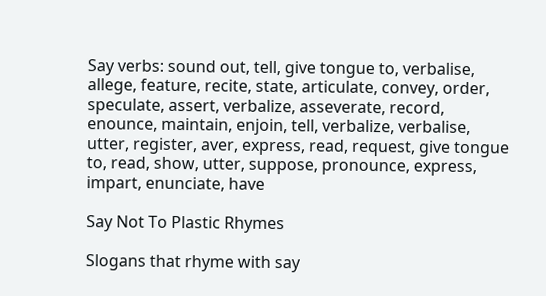Say verbs: sound out, tell, give tongue to, verbalise, allege, feature, recite, state, articulate, convey, order, speculate, assert, verbalize, asseverate, record, enounce, maintain, enjoin, tell, verbalize, verbalise, utter, register, aver, express, read, request, give tongue to, read, show, utter, suppose, pronounce, express, impart, enunciate, have

Say Not To Plastic Rhymes

Slogans that rhyme with say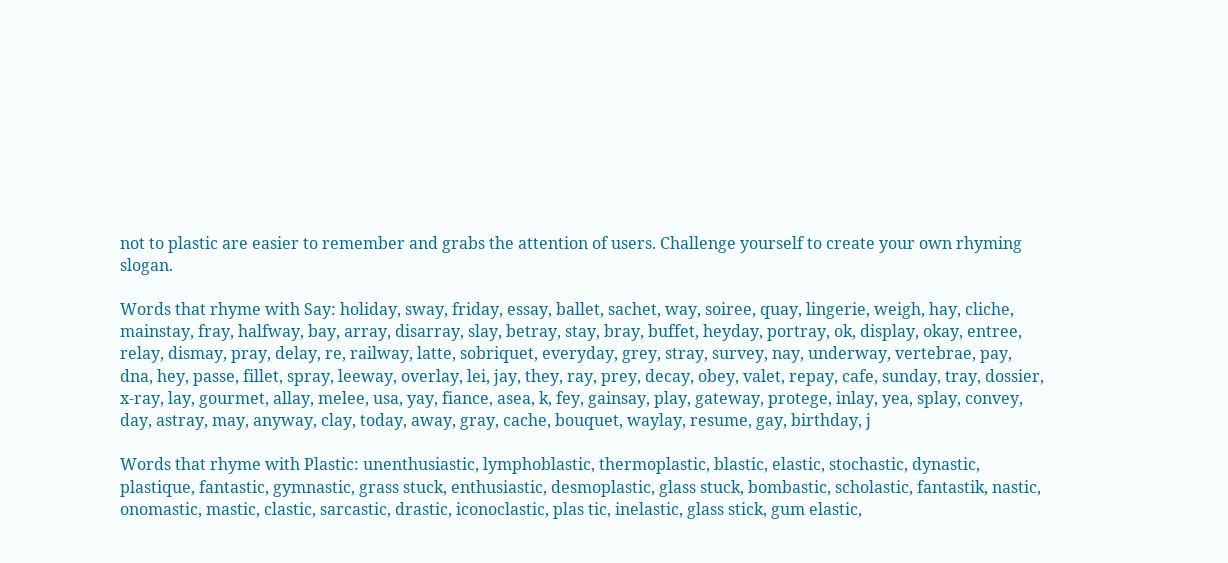not to plastic are easier to remember and grabs the attention of users. Challenge yourself to create your own rhyming slogan.

Words that rhyme with Say: holiday, sway, friday, essay, ballet, sachet, way, soiree, quay, lingerie, weigh, hay, cliche, mainstay, fray, halfway, bay, array, disarray, slay, betray, stay, bray, buffet, heyday, portray, ok, display, okay, entree, relay, dismay, pray, delay, re, railway, latte, sobriquet, everyday, grey, stray, survey, nay, underway, vertebrae, pay, dna, hey, passe, fillet, spray, leeway, overlay, lei, jay, they, ray, prey, decay, obey, valet, repay, cafe, sunday, tray, dossier, x-ray, lay, gourmet, allay, melee, usa, yay, fiance, asea, k, fey, gainsay, play, gateway, protege, inlay, yea, splay, convey, day, astray, may, anyway, clay, today, away, gray, cache, bouquet, waylay, resume, gay, birthday, j

Words that rhyme with Plastic: unenthusiastic, lymphoblastic, thermoplastic, blastic, elastic, stochastic, dynastic, plastique, fantastic, gymnastic, grass stuck, enthusiastic, desmoplastic, glass stuck, bombastic, scholastic, fantastik, nastic, onomastic, mastic, clastic, sarcastic, drastic, iconoclastic, plas tic, inelastic, glass stick, gum elastic,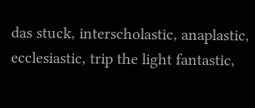das stuck, interscholastic, anaplastic, ecclesiastic, trip the light fantastic,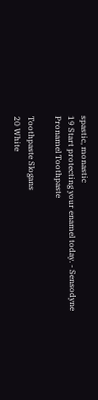spastic, monastic
19 Start protecting your enamel today. - Sensodyne Pronamel Toothpaste

Toothpaste Slogans
20 White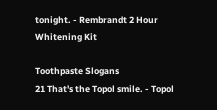tonight. - Rembrandt 2 Hour Whitening Kit

Toothpaste Slogans
21 That's the Topol smile. - Topol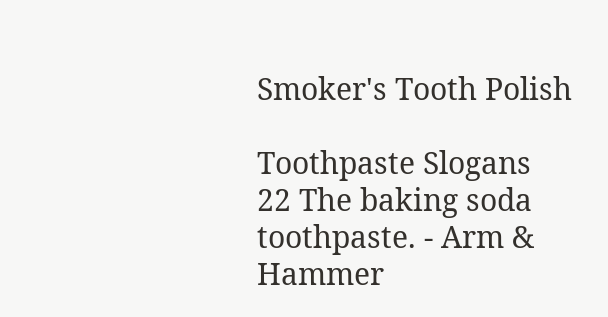Smoker's Tooth Polish

Toothpaste Slogans
22 The baking soda toothpaste. - Arm & Hammer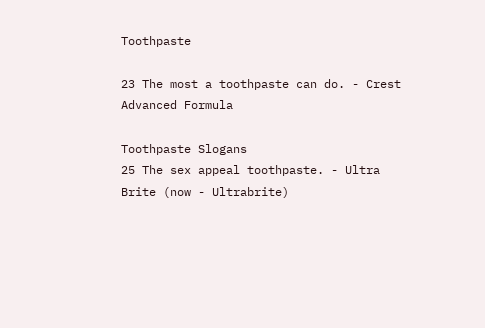Toothpaste

23 The most a toothpaste can do. - Crest Advanced Formula

Toothpaste Slogans
25 The sex appeal toothpaste. - Ultra Brite (now - Ultrabrite)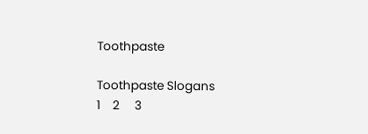Toothpaste

Toothpaste Slogans
1    2     3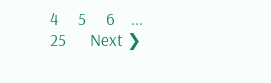4     5     6    ...  25      Next ❯